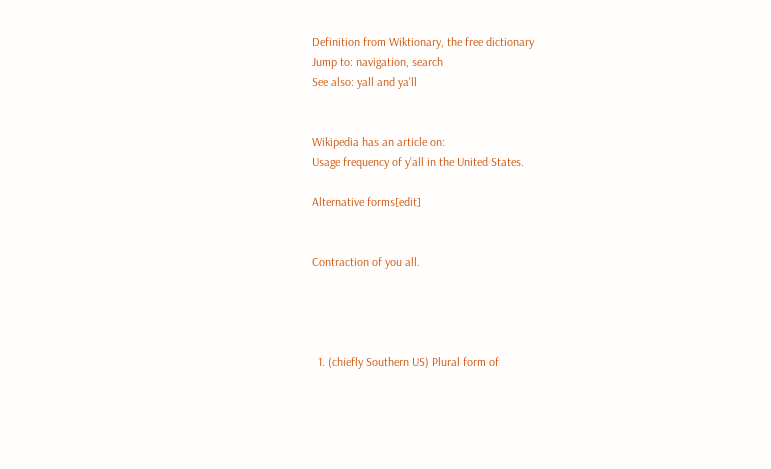Definition from Wiktionary, the free dictionary
Jump to: navigation, search
See also: yall and ya'll


Wikipedia has an article on:
Usage frequency of y’all in the United States.

Alternative forms[edit]


Contraction of you all.




  1. (chiefly Southern US) Plural form of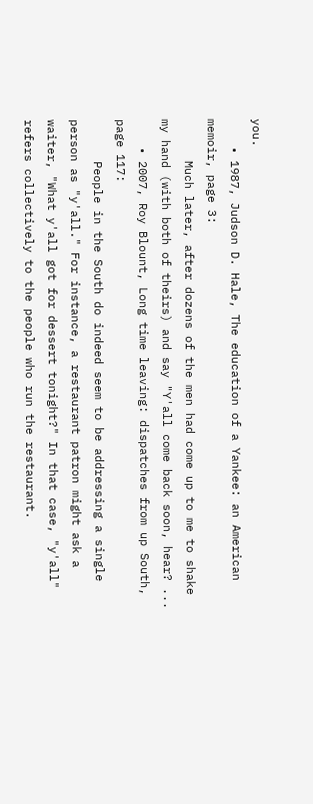you.
    • 1987, Judson D. Hale, The education of a Yankee: an American memoir, page 3:
      Much later, after dozens of the men had come up to me to shake my hand (with both of theirs) and say "Y'all come back soon, hear? ...
    • 2007, Roy Blount, Long time leaving: dispatches from up South, page 117:
      People in the South do indeed seem to be addressing a single person as "y'all." For instance, a restaurant patron might ask a waiter, "What y'all got for dessert tonight?" In that case, "y'all" refers collectively to the people who run the restaurant.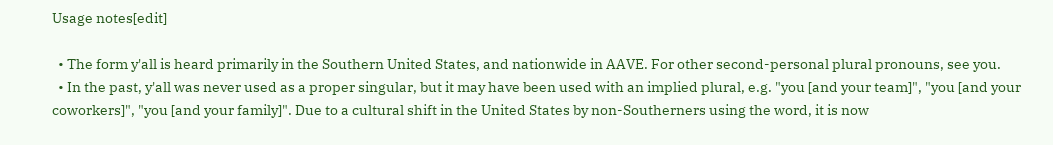Usage notes[edit]

  • The form y'all is heard primarily in the Southern United States, and nationwide in AAVE. For other second-personal plural pronouns, see you.
  • In the past, y'all was never used as a proper singular, but it may have been used with an implied plural, e.g. "you [and your team]", "you [and your coworkers]", "you [and your family]". Due to a cultural shift in the United States by non-Southerners using the word, it is now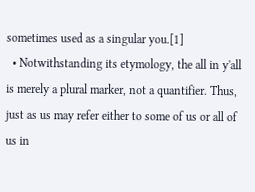sometimes used as a singular you.[1]
  • Notwithstanding its etymology, the all in y'all is merely a plural marker, not a quantifier. Thus, just as us may refer either to some of us or all of us in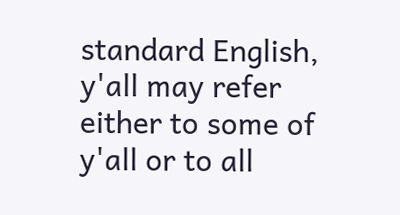standard English, y'all may refer either to some of y'all or to all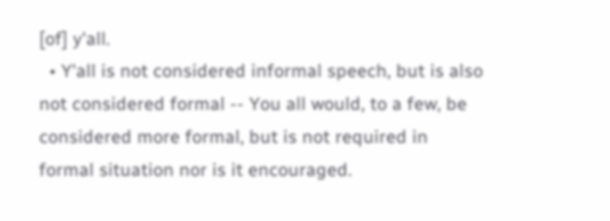[of] y'all.
  • Y'all is not considered informal speech, but is also not considered formal -- You all would, to a few, be considered more formal, but is not required in formal situation nor is it encouraged.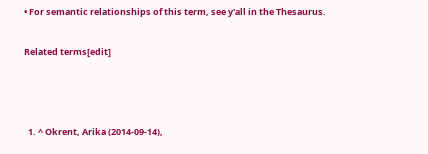• For semantic relationships of this term, see y'all in the Thesaurus.

Related terms[edit]



  1. ^ Okrent, Arika (2014-09-14),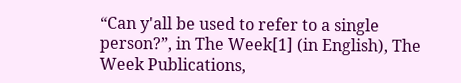“Can y'all be used to refer to a single person?”, in The Week[1] (in English), The Week Publications,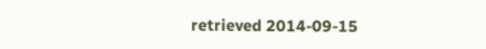retrieved 2014-09-15